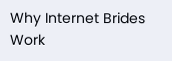Why Internet Brides Work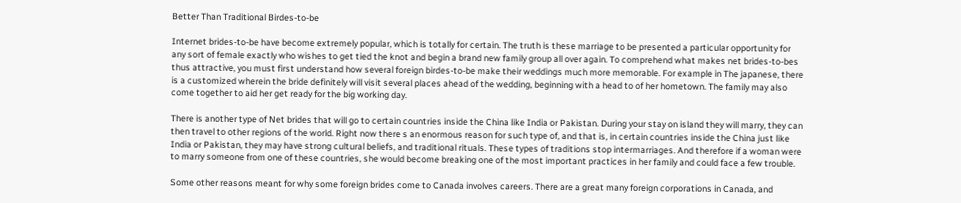Better Than Traditional Birdes-to-be

Internet brides-to-be have become extremely popular, which is totally for certain. The truth is these marriage to be presented a particular opportunity for any sort of female exactly who wishes to get tied the knot and begin a brand new family group all over again. To comprehend what makes net brides-to-bes thus attractive, you must first understand how several foreign birdes-to-be make their weddings much more memorable. For example in The japanese, there is a customized wherein the bride definitely will visit several places ahead of the wedding, beginning with a head to of her hometown. The family may also come together to aid her get ready for the big working day.

There is another type of Net brides that will go to certain countries inside the China like India or Pakistan. During your stay on island they will marry, they can then travel to other regions of the world. Right now there s an enormous reason for such type of, and that is, in certain countries inside the China just like India or Pakistan, they may have strong cultural beliefs, and traditional rituals. These types of traditions stop intermarriages. And therefore if a woman were to marry someone from one of these countries, she would become breaking one of the most important practices in her family and could face a few trouble.

Some other reasons meant for why some foreign brides come to Canada involves careers. There are a great many foreign corporations in Canada, and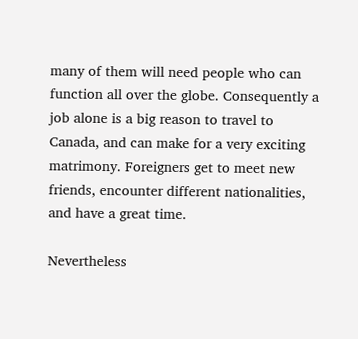many of them will need people who can function all over the globe. Consequently a job alone is a big reason to travel to Canada, and can make for a very exciting matrimony. Foreigners get to meet new friends, encounter different nationalities, and have a great time.

Nevertheless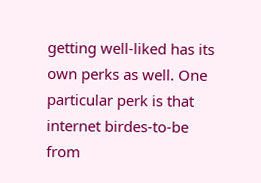getting well-liked has its own perks as well. One particular perk is that internet birdes-to-be from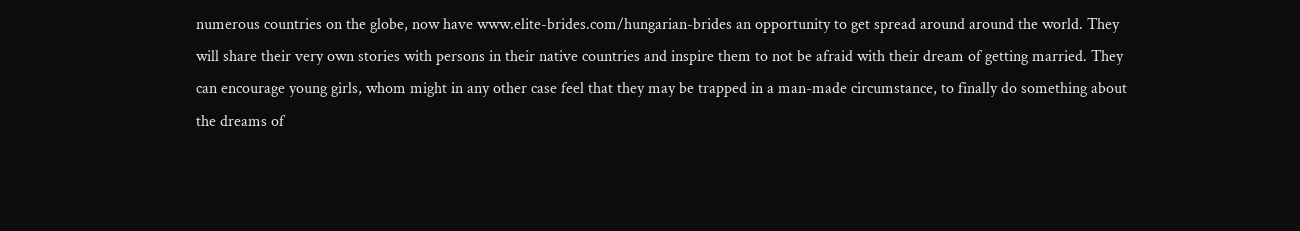numerous countries on the globe, now have www.elite-brides.com/hungarian-brides an opportunity to get spread around around the world. They will share their very own stories with persons in their native countries and inspire them to not be afraid with their dream of getting married. They can encourage young girls, whom might in any other case feel that they may be trapped in a man-made circumstance, to finally do something about the dreams of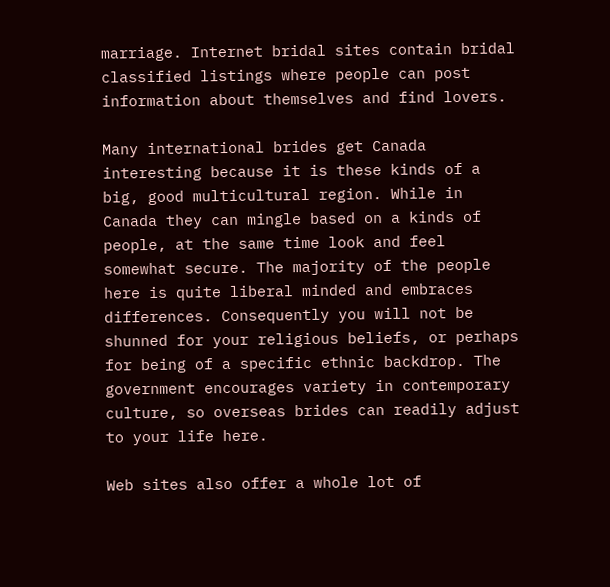marriage. Internet bridal sites contain bridal classified listings where people can post information about themselves and find lovers.

Many international brides get Canada interesting because it is these kinds of a big, good multicultural region. While in Canada they can mingle based on a kinds of people, at the same time look and feel somewhat secure. The majority of the people here is quite liberal minded and embraces differences. Consequently you will not be shunned for your religious beliefs, or perhaps for being of a specific ethnic backdrop. The government encourages variety in contemporary culture, so overseas brides can readily adjust to your life here.

Web sites also offer a whole lot of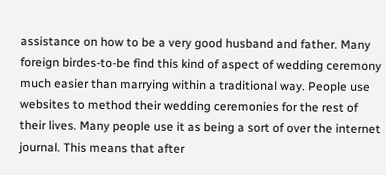assistance on how to be a very good husband and father. Many foreign birdes-to-be find this kind of aspect of wedding ceremony much easier than marrying within a traditional way. People use websites to method their wedding ceremonies for the rest of their lives. Many people use it as being a sort of over the internet journal. This means that after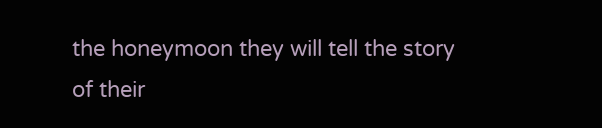the honeymoon they will tell the story of their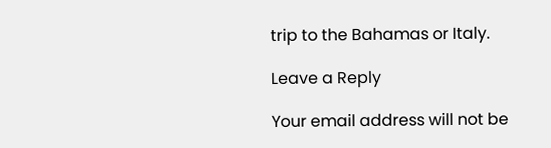trip to the Bahamas or Italy.

Leave a Reply

Your email address will not be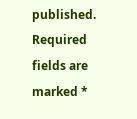published. Required fields are marked *